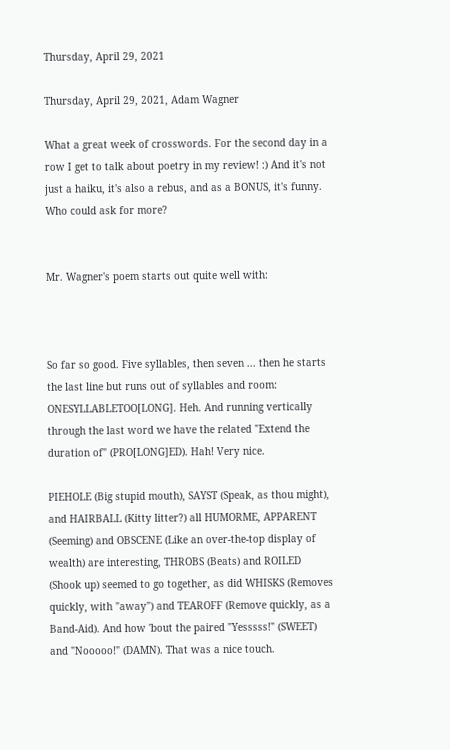Thursday, April 29, 2021

Thursday, April 29, 2021, Adam Wagner

What a great week of crosswords. For the second day in a row I get to talk about poetry in my review! :) And it's not just a haiku, it's also a rebus, and as a BONUS, it's funny. Who could ask for more?


Mr. Wagner's poem starts out quite well with:



So far so good. Five syllables, then seven ... then he starts the last line but runs out of syllables and room: ONESYLLABLETOO[LONG]. Heh. And running vertically through the last word we have the related "Extend the duration of" (PRO[LONG]ED). Hah! Very nice.

PIEHOLE (Big stupid mouth), SAYST (Speak, as thou might), and HAIRBALL (Kitty litter?) all HUMORME, APPARENT (Seeming) and OBSCENE (Like an over-the-top display of wealth) are interesting, THROBS (Beats) and ROILED (Shook up) seemed to go together, as did WHISKS (Removes quickly, with "away") and TEAROFF (Remove quickly, as a Band-Aid). And how 'bout the paired "Yesssss!" (SWEET) and "Nooooo!" (DAMN). That was a nice touch.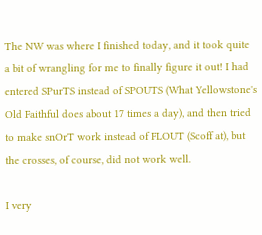The NW was where I finished today, and it took quite a bit of wrangling for me to finally figure it out! I had entered SPurTS instead of SPOUTS (What Yellowstone's Old Faithful does about 17 times a day), and then tried to make snOrT work instead of FLOUT (Scoff at), but the crosses, of course, did not work well.

I very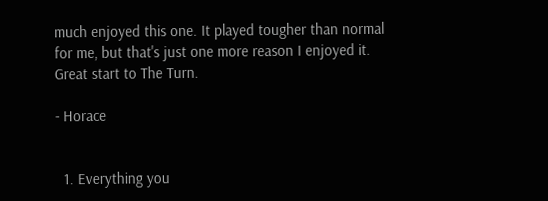much enjoyed this one. It played tougher than normal for me, but that's just one more reason I enjoyed it. Great start to The Turn.

- Horace


  1. Everything you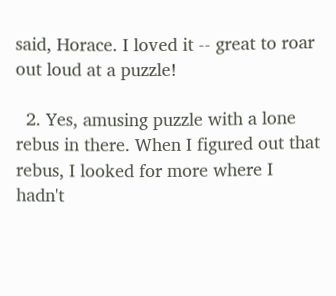said, Horace. I loved it -- great to roar out loud at a puzzle!

  2. Yes, amusing puzzle with a lone rebus in there. When I figured out that rebus, I looked for more where I hadn't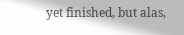yet finished, but alas,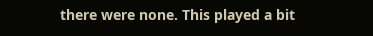there were none. This played a bit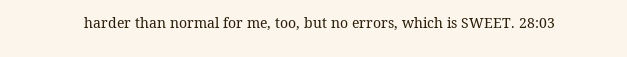harder than normal for me, too, but no errors, which is SWEET. 28:03